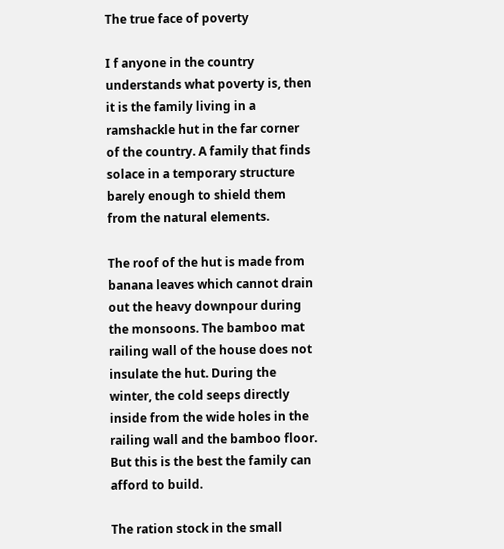The true face of poverty

I f anyone in the country understands what poverty is, then it is the family living in a ramshackle hut in the far corner of the country. A family that finds solace in a temporary structure barely enough to shield them from the natural elements.

The roof of the hut is made from banana leaves which cannot drain out the heavy downpour during the monsoons. The bamboo mat railing wall of the house does not insulate the hut. During the winter, the cold seeps directly inside from the wide holes in the railing wall and the bamboo floor. But this is the best the family can afford to build.

The ration stock in the small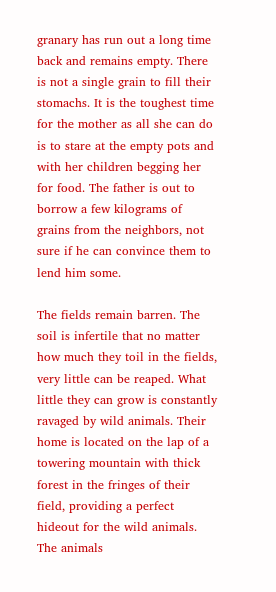granary has run out a long time back and remains empty. There is not a single grain to fill their stomachs. It is the toughest time for the mother as all she can do is to stare at the empty pots and with her children begging her for food. The father is out to borrow a few kilograms of grains from the neighbors, not sure if he can convince them to lend him some.

The fields remain barren. The soil is infertile that no matter how much they toil in the fields, very little can be reaped. What little they can grow is constantly ravaged by wild animals. Their home is located on the lap of a towering mountain with thick forest in the fringes of their field, providing a perfect hideout for the wild animals. The animals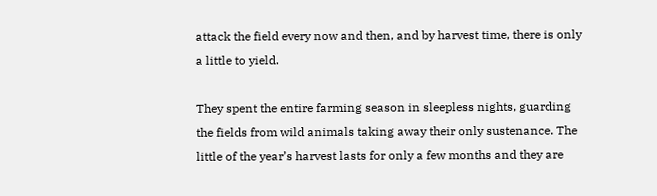attack the field every now and then, and by harvest time, there is only a little to yield.

They spent the entire farming season in sleepless nights, guarding the fields from wild animals taking away their only sustenance. The little of the year’s harvest lasts for only a few months and they are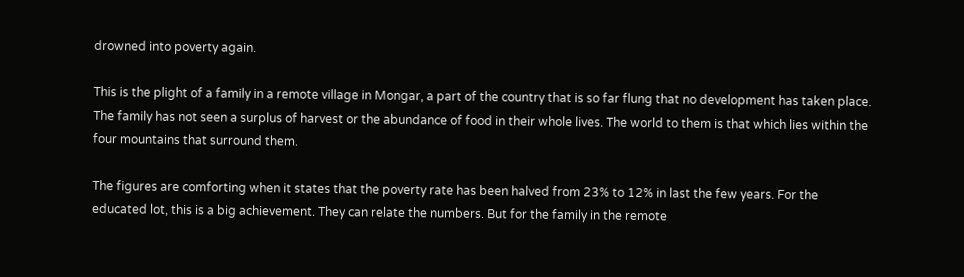drowned into poverty again.

This is the plight of a family in a remote village in Mongar, a part of the country that is so far flung that no development has taken place. The family has not seen a surplus of harvest or the abundance of food in their whole lives. The world to them is that which lies within the four mountains that surround them.

The figures are comforting when it states that the poverty rate has been halved from 23% to 12% in last the few years. For the educated lot, this is a big achievement. They can relate the numbers. But for the family in the remote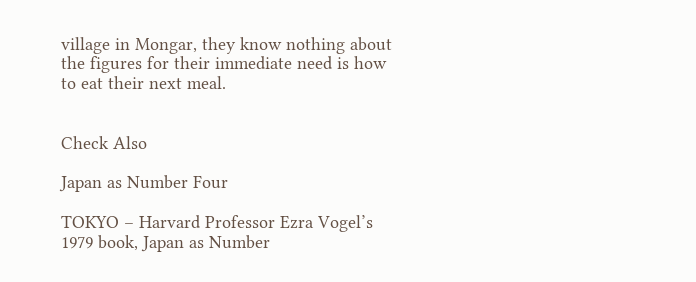village in Mongar, they know nothing about the figures for their immediate need is how to eat their next meal.


Check Also

Japan as Number Four

TOKYO – Harvard Professor Ezra Vogel’s 1979 book, Japan as Number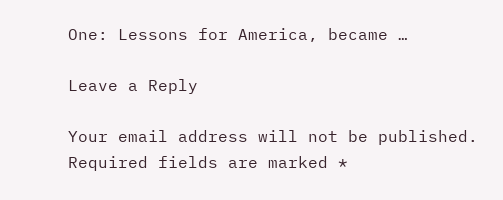One: Lessons for America, became …

Leave a Reply

Your email address will not be published. Required fields are marked *